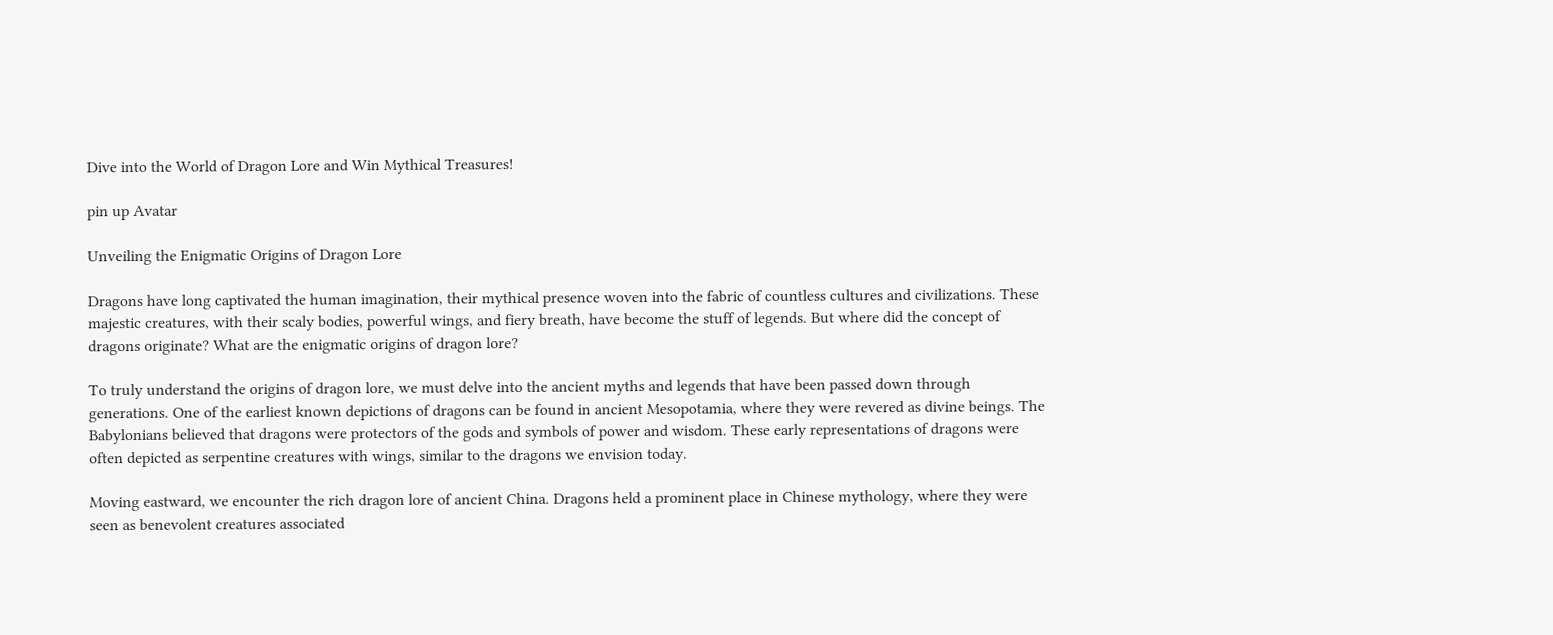Dive into the World of Dragon Lore and Win Mythical Treasures!

pin up Avatar

Unveiling the Enigmatic Origins of Dragon Lore

Dragons have long captivated the human imagination, their mythical presence woven into the fabric of countless cultures and civilizations. These majestic creatures, with their scaly bodies, powerful wings, and fiery breath, have become the stuff of legends. But where did the concept of dragons originate? What are the enigmatic origins of dragon lore?

To truly understand the origins of dragon lore, we must delve into the ancient myths and legends that have been passed down through generations. One of the earliest known depictions of dragons can be found in ancient Mesopotamia, where they were revered as divine beings. The Babylonians believed that dragons were protectors of the gods and symbols of power and wisdom. These early representations of dragons were often depicted as serpentine creatures with wings, similar to the dragons we envision today.

Moving eastward, we encounter the rich dragon lore of ancient China. Dragons held a prominent place in Chinese mythology, where they were seen as benevolent creatures associated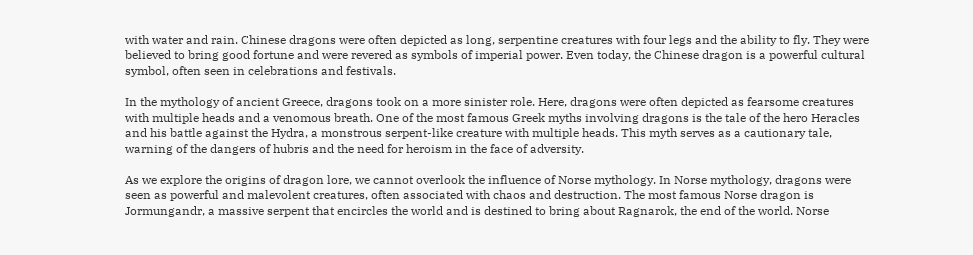with water and rain. Chinese dragons were often depicted as long, serpentine creatures with four legs and the ability to fly. They were believed to bring good fortune and were revered as symbols of imperial power. Even today, the Chinese dragon is a powerful cultural symbol, often seen in celebrations and festivals.

In the mythology of ancient Greece, dragons took on a more sinister role. Here, dragons were often depicted as fearsome creatures with multiple heads and a venomous breath. One of the most famous Greek myths involving dragons is the tale of the hero Heracles and his battle against the Hydra, a monstrous serpent-like creature with multiple heads. This myth serves as a cautionary tale, warning of the dangers of hubris and the need for heroism in the face of adversity.

As we explore the origins of dragon lore, we cannot overlook the influence of Norse mythology. In Norse mythology, dragons were seen as powerful and malevolent creatures, often associated with chaos and destruction. The most famous Norse dragon is Jormungandr, a massive serpent that encircles the world and is destined to bring about Ragnarok, the end of the world. Norse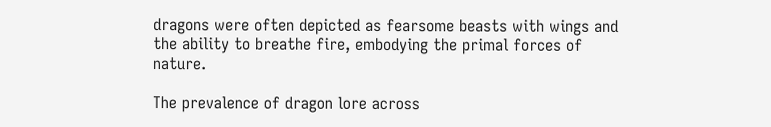dragons were often depicted as fearsome beasts with wings and the ability to breathe fire, embodying the primal forces of nature.

The prevalence of dragon lore across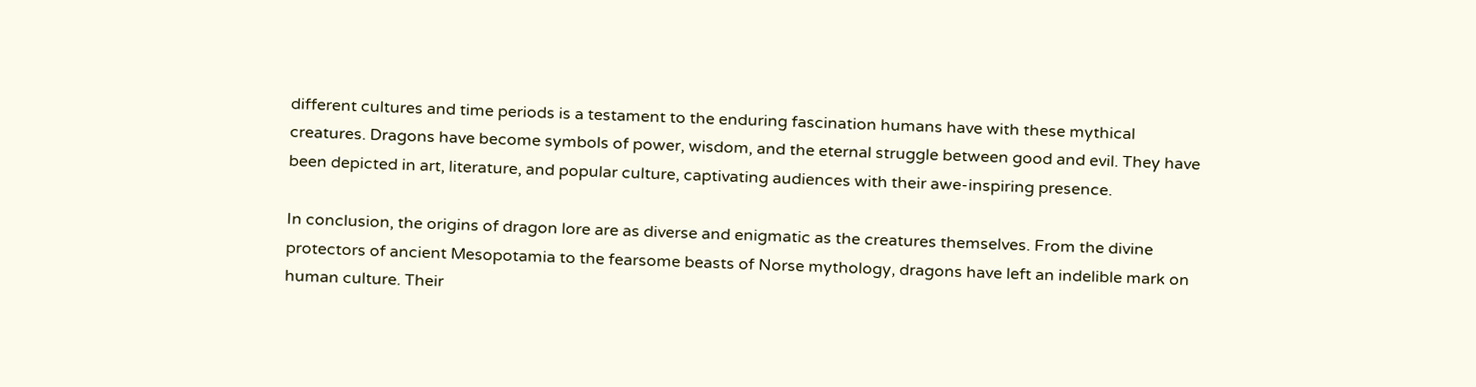different cultures and time periods is a testament to the enduring fascination humans have with these mythical creatures. Dragons have become symbols of power, wisdom, and the eternal struggle between good and evil. They have been depicted in art, literature, and popular culture, captivating audiences with their awe-inspiring presence.

In conclusion, the origins of dragon lore are as diverse and enigmatic as the creatures themselves. From the divine protectors of ancient Mesopotamia to the fearsome beasts of Norse mythology, dragons have left an indelible mark on human culture. Their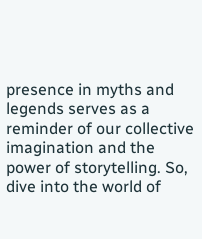presence in myths and legends serves as a reminder of our collective imagination and the power of storytelling. So, dive into the world of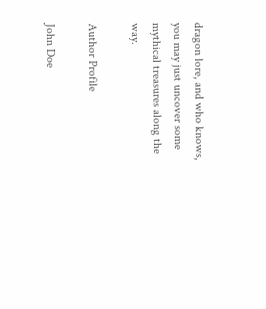dragon lore, and who knows, you may just uncover some mythical treasures along the way.

Author Profile

John Doe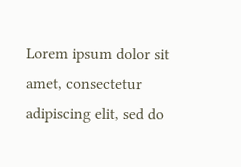Lorem ipsum dolor sit amet, consectetur adipiscing elit, sed do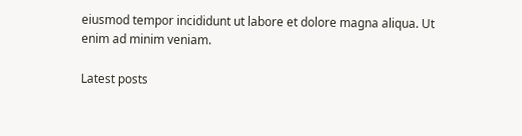eiusmod tempor incididunt ut labore et dolore magna aliqua. Ut enim ad minim veniam.

Latest posts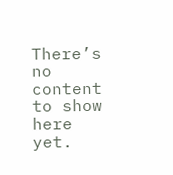There’s no content to show here yet.